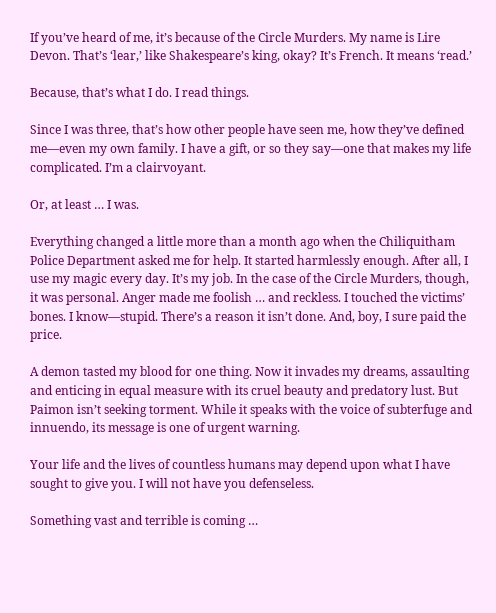If you’ve heard of me, it’s because of the Circle Murders. My name is Lire Devon. That’s ‘lear,’ like Shakespeare’s king, okay? It’s French. It means ‘read.’

Because, that’s what I do. I read things.

Since I was three, that’s how other people have seen me, how they’ve defined me—even my own family. I have a gift, or so they say—one that makes my life complicated. I’m a clairvoyant.

Or, at least … I was.

Everything changed a little more than a month ago when the Chiliquitham Police Department asked me for help. It started harmlessly enough. After all, I use my magic every day. It’s my job. In the case of the Circle Murders, though, it was personal. Anger made me foolish … and reckless. I touched the victims’ bones. I know—stupid. There’s a reason it isn’t done. And, boy, I sure paid the price.

A demon tasted my blood for one thing. Now it invades my dreams, assaulting and enticing in equal measure with its cruel beauty and predatory lust. But Paimon isn’t seeking torment. While it speaks with the voice of subterfuge and innuendo, its message is one of urgent warning.

Your life and the lives of countless humans may depend upon what I have sought to give you. I will not have you defenseless.

Something vast and terrible is coming …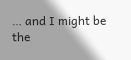… and I might be the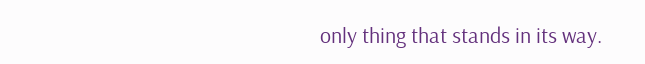only thing that stands in its way.